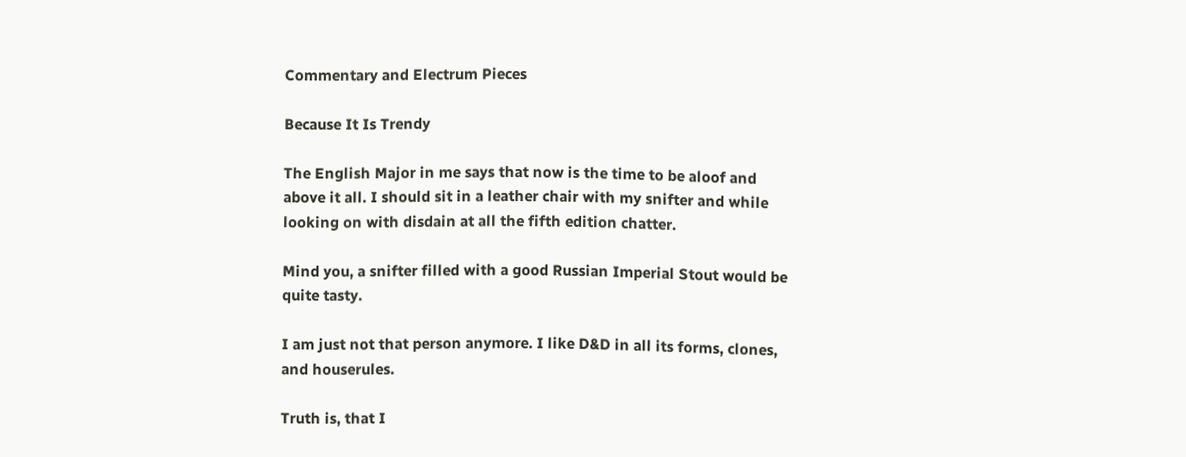Commentary and Electrum Pieces

Because It Is Trendy

The English Major in me says that now is the time to be aloof and above it all. I should sit in a leather chair with my snifter and while looking on with disdain at all the fifth edition chatter.

Mind you, a snifter filled with a good Russian Imperial Stout would be quite tasty.

I am just not that person anymore. I like D&D in all its forms, clones, and houserules.

Truth is, that I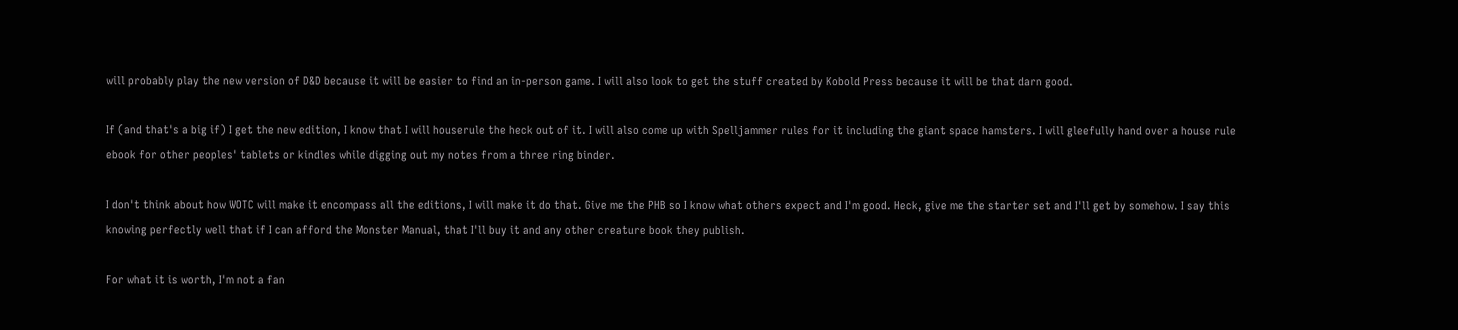will probably play the new version of D&D because it will be easier to find an in-person game. I will also look to get the stuff created by Kobold Press because it will be that darn good.

If (and that's a big if) I get the new edition, I know that I will houserule the heck out of it. I will also come up with Spelljammer rules for it including the giant space hamsters. I will gleefully hand over a house rule ebook for other peoples' tablets or kindles while digging out my notes from a three ring binder.

I don't think about how WOTC will make it encompass all the editions, I will make it do that. Give me the PHB so I know what others expect and I'm good. Heck, give me the starter set and I'll get by somehow. I say this knowing perfectly well that if I can afford the Monster Manual, that I'll buy it and any other creature book they publish.

For what it is worth, I'm not a fan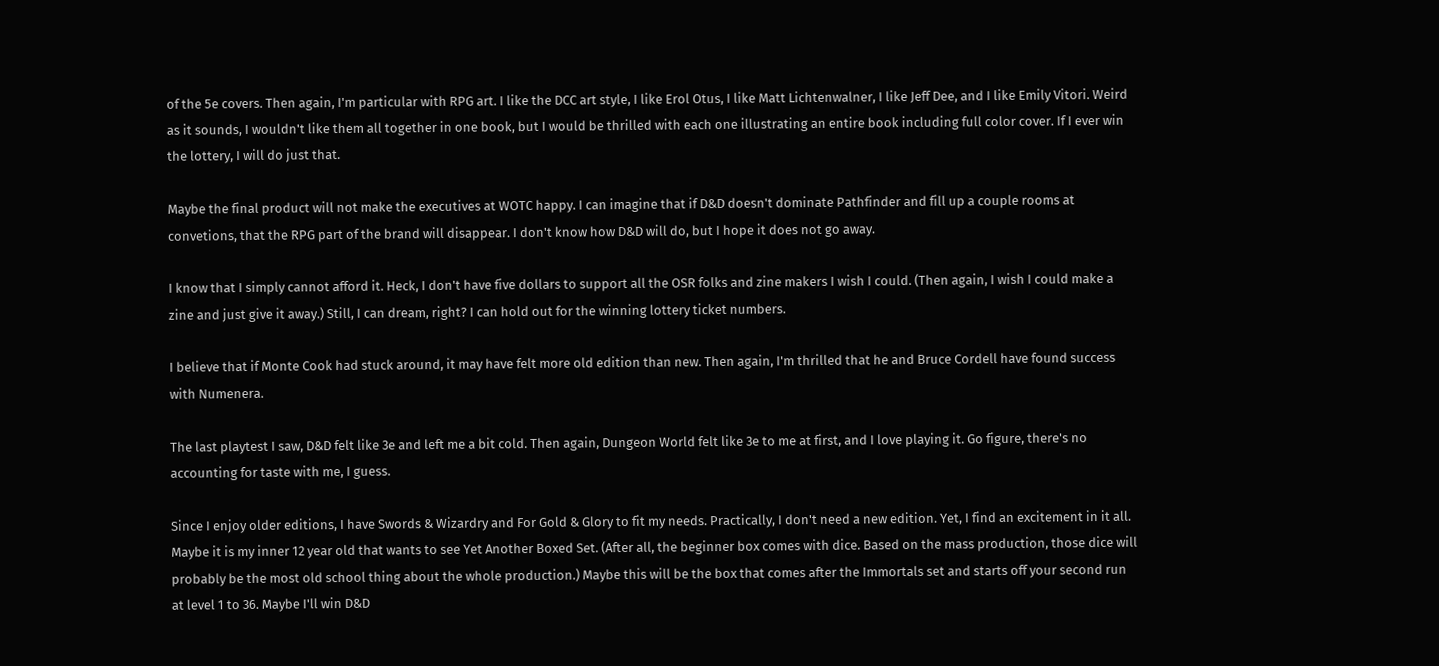of the 5e covers. Then again, I'm particular with RPG art. I like the DCC art style, I like Erol Otus, I like Matt Lichtenwalner, I like Jeff Dee, and I like Emily Vitori. Weird as it sounds, I wouldn't like them all together in one book, but I would be thrilled with each one illustrating an entire book including full color cover. If I ever win the lottery, I will do just that.

Maybe the final product will not make the executives at WOTC happy. I can imagine that if D&D doesn't dominate Pathfinder and fill up a couple rooms at convetions, that the RPG part of the brand will disappear. I don't know how D&D will do, but I hope it does not go away.

I know that I simply cannot afford it. Heck, I don't have five dollars to support all the OSR folks and zine makers I wish I could. (Then again, I wish I could make a zine and just give it away.) Still, I can dream, right? I can hold out for the winning lottery ticket numbers.

I believe that if Monte Cook had stuck around, it may have felt more old edition than new. Then again, I'm thrilled that he and Bruce Cordell have found success with Numenera.

The last playtest I saw, D&D felt like 3e and left me a bit cold. Then again, Dungeon World felt like 3e to me at first, and I love playing it. Go figure, there's no accounting for taste with me, I guess.

Since I enjoy older editions, I have Swords & Wizardry and For Gold & Glory to fit my needs. Practically, I don't need a new edition. Yet, I find an excitement in it all. Maybe it is my inner 12 year old that wants to see Yet Another Boxed Set. (After all, the beginner box comes with dice. Based on the mass production, those dice will probably be the most old school thing about the whole production.) Maybe this will be the box that comes after the Immortals set and starts off your second run at level 1 to 36. Maybe I'll win D&D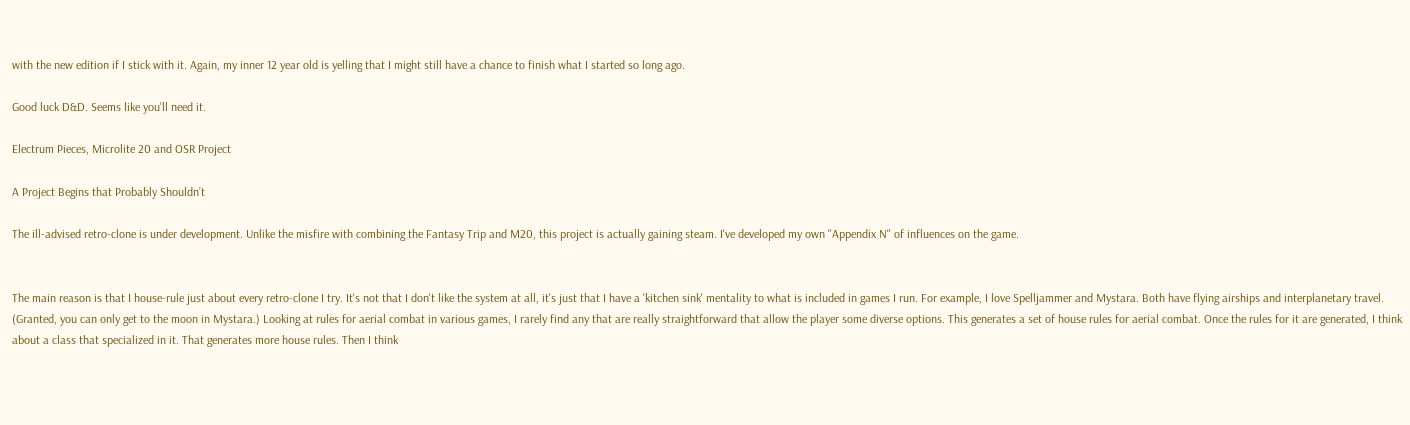with the new edition if I stick with it. Again, my inner 12 year old is yelling that I might still have a chance to finish what I started so long ago.

Good luck D&D. Seems like you'll need it.

Electrum Pieces, Microlite 20 and OSR Project

A Project Begins that Probably Shouldn’t

The ill-advised retro-clone is under development. Unlike the misfire with combining the Fantasy Trip and M20, this project is actually gaining steam. I've developed my own "Appendix N" of influences on the game.


The main reason is that I house-rule just about every retro-clone I try. It's not that I don't like the system at all, it's just that I have a 'kitchen sink' mentality to what is included in games I run. For example, I love Spelljammer and Mystara. Both have flying airships and interplanetary travel. (Granted, you can only get to the moon in Mystara.) Looking at rules for aerial combat in various games, I rarely find any that are really straightforward that allow the player some diverse options. This generates a set of house rules for aerial combat. Once the rules for it are generated, I think about a class that specialized in it. That generates more house rules. Then I think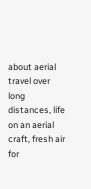about aerial travel over long distances, life on an aerial craft, fresh air for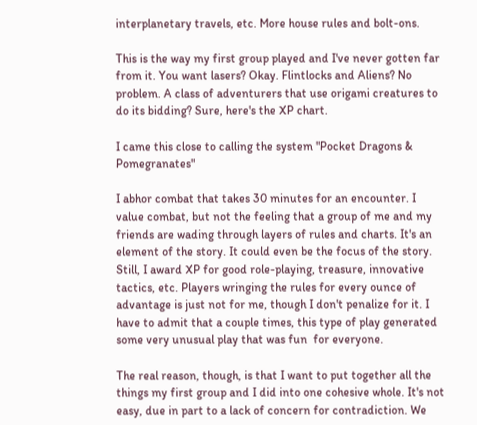interplanetary travels, etc. More house rules and bolt-ons.

This is the way my first group played and I've never gotten far from it. You want lasers? Okay. Flintlocks and Aliens? No problem. A class of adventurers that use origami creatures to do its bidding? Sure, here's the XP chart.

I came this close to calling the system "Pocket Dragons & Pomegranates"

I abhor combat that takes 30 minutes for an encounter. I value combat, but not the feeling that a group of me and my friends are wading through layers of rules and charts. It's an element of the story. It could even be the focus of the story. Still, I award XP for good role-playing, treasure, innovative tactics, etc. Players wringing the rules for every ounce of advantage is just not for me, though I don't penalize for it. I have to admit that a couple times, this type of play generated some very unusual play that was fun  for everyone.

The real reason, though, is that I want to put together all the things my first group and I did into one cohesive whole. It's not easy, due in part to a lack of concern for contradiction. We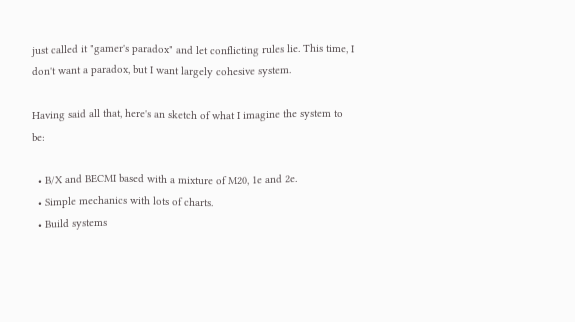just called it "gamer's paradox" and let conflicting rules lie. This time, I don't want a paradox, but I want largely cohesive system.

Having said all that, here's an sketch of what I imagine the system to be:

  • B/X and BECMI based with a mixture of M20, 1e and 2e.
  • Simple mechanics with lots of charts.
  • Build systems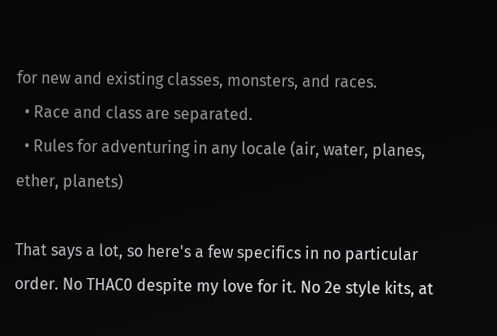for new and existing classes, monsters, and races.
  • Race and class are separated.
  • Rules for adventuring in any locale (air, water, planes, ether, planets)

That says a lot, so here's a few specifics in no particular order. No THAC0 despite my love for it. No 2e style kits, at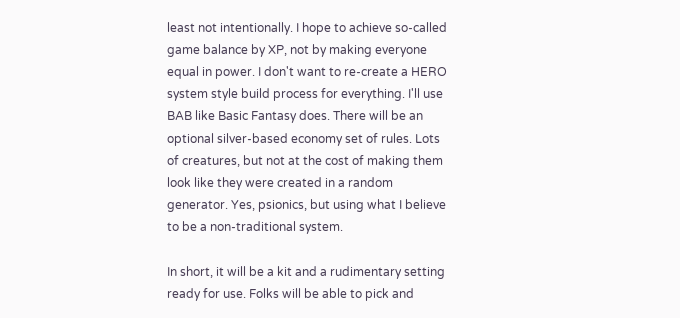least not intentionally. I hope to achieve so-called game balance by XP, not by making everyone equal in power. I don't want to re-create a HERO system style build process for everything. I'll use BAB like Basic Fantasy does. There will be an optional silver-based economy set of rules. Lots of creatures, but not at the cost of making them look like they were created in a random generator. Yes, psionics, but using what I believe to be a non-traditional system.

In short, it will be a kit and a rudimentary setting ready for use. Folks will be able to pick and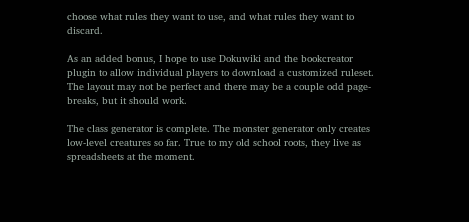choose what rules they want to use, and what rules they want to discard.

As an added bonus, I hope to use Dokuwiki and the bookcreator plugin to allow individual players to download a customized ruleset. The layout may not be perfect and there may be a couple odd page-breaks, but it should work.

The class generator is complete. The monster generator only creates low-level creatures so far. True to my old school roots, they live as spreadsheets at the moment.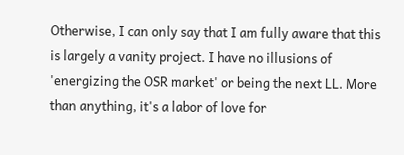Otherwise, I can only say that I am fully aware that this is largely a vanity project. I have no illusions of 'energizing the OSR market' or being the next LL. More than anything, it's a labor of love for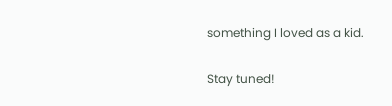something I loved as a kid.

Stay tuned!